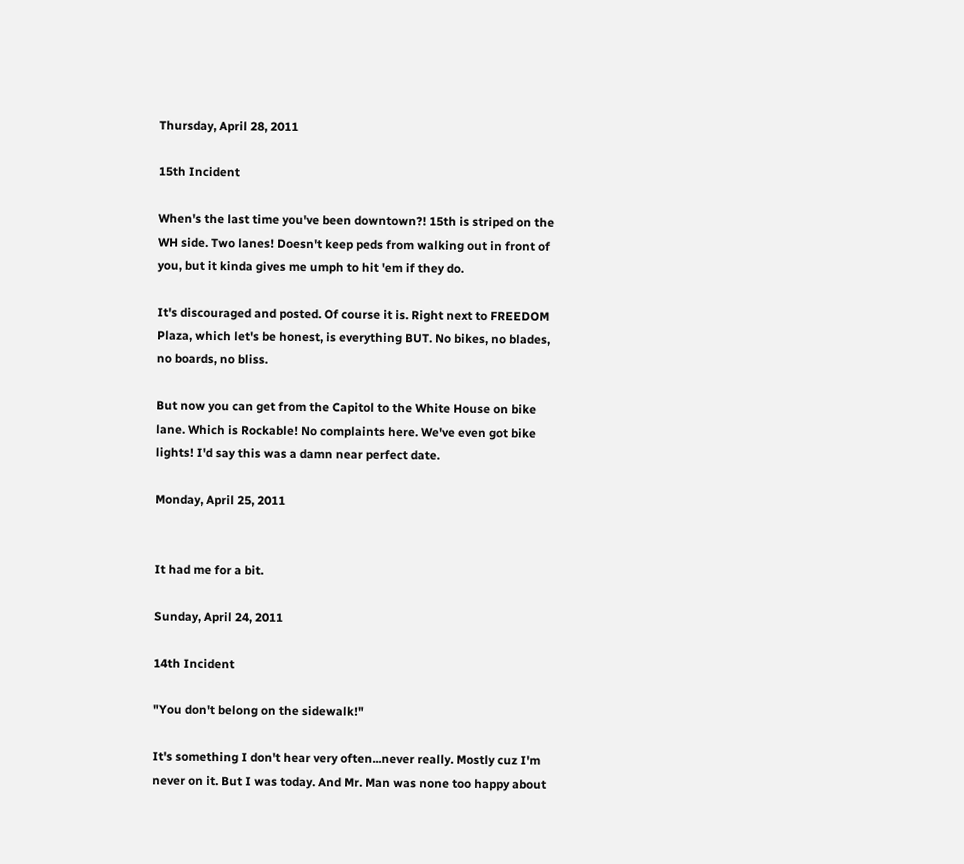Thursday, April 28, 2011

15th Incident

When's the last time you've been downtown?! 15th is striped on the WH side. Two lanes! Doesn't keep peds from walking out in front of you, but it kinda gives me umph to hit 'em if they do.

It's discouraged and posted. Of course it is. Right next to FREEDOM Plaza, which let's be honest, is everything BUT. No bikes, no blades, no boards, no bliss.

But now you can get from the Capitol to the White House on bike lane. Which is Rockable! No complaints here. We've even got bike lights! I'd say this was a damn near perfect date.

Monday, April 25, 2011


It had me for a bit.

Sunday, April 24, 2011

14th Incident

"You don't belong on the sidewalk!"

It's something I don't hear very often...never really. Mostly cuz I'm never on it. But I was today. And Mr. Man was none too happy about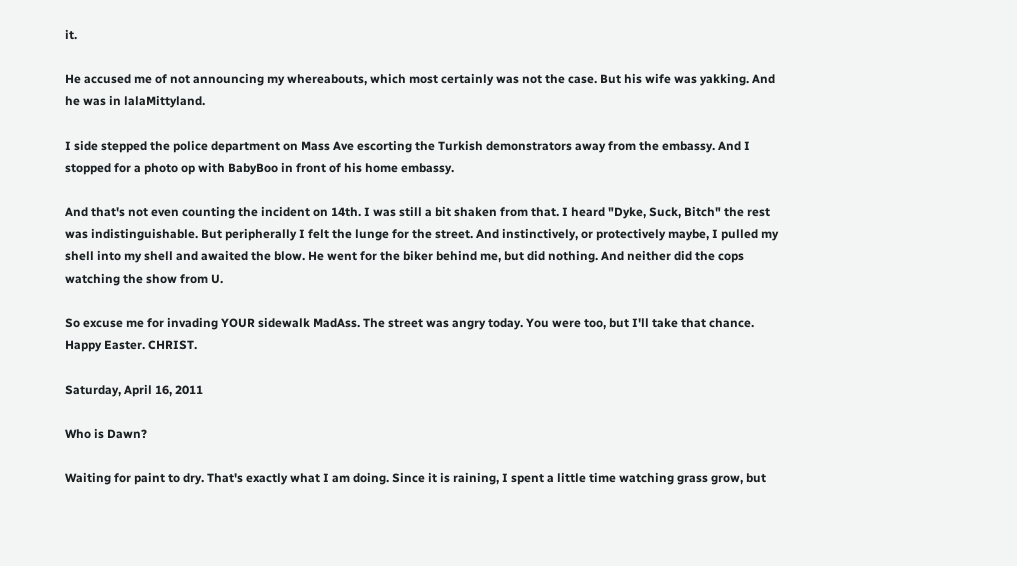it.

He accused me of not announcing my whereabouts, which most certainly was not the case. But his wife was yakking. And he was in lalaMittyland.

I side stepped the police department on Mass Ave escorting the Turkish demonstrators away from the embassy. And I stopped for a photo op with BabyBoo in front of his home embassy.

And that's not even counting the incident on 14th. I was still a bit shaken from that. I heard "Dyke, Suck, Bitch" the rest was indistinguishable. But peripherally I felt the lunge for the street. And instinctively, or protectively maybe, I pulled my shell into my shell and awaited the blow. He went for the biker behind me, but did nothing. And neither did the cops watching the show from U.

So excuse me for invading YOUR sidewalk MadAss. The street was angry today. You were too, but I'll take that chance. Happy Easter. CHRIST.

Saturday, April 16, 2011

Who is Dawn?

Waiting for paint to dry. That's exactly what I am doing. Since it is raining, I spent a little time watching grass grow, but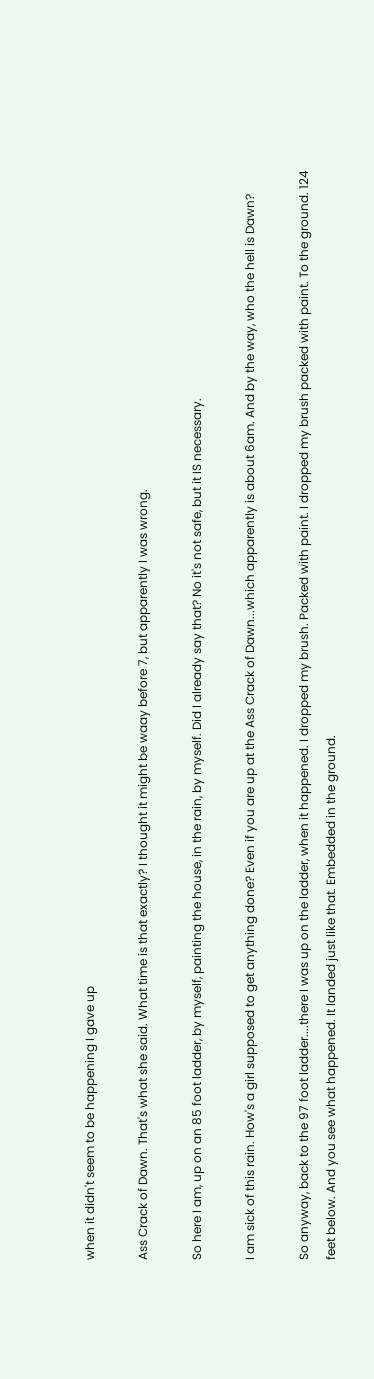when it didn't seem to be happening I gave up

Ass Crack of Dawn. That's what she said. What time is that exactly? I thought it might be waay before 7, but apparently I was wrong.

So here I am, up on an 85 foot ladder, by myself, painting the house, in the rain, by myself. Did I already say that? No it's not safe, but it IS necessary.

I am sick of this rain. How's a girl supposed to get anything done? Even if you are up at the Ass Crack of Dawn...which apparently is about 6am. And by the way, who the hell is Dawn?

So anyway, back to the 97 foot ladder....there I was up on the ladder, when it happened. I dropped my brush. Packed with paint. I dropped my brush packed with paint. To the ground. 124 feet below. And you see what happened. It landed just like that. Embedded in the ground.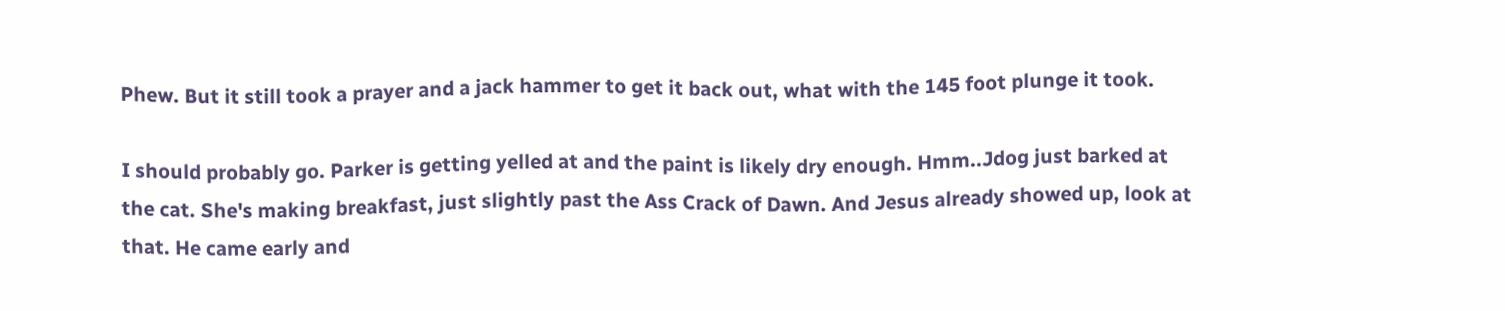Phew. But it still took a prayer and a jack hammer to get it back out, what with the 145 foot plunge it took.

I should probably go. Parker is getting yelled at and the paint is likely dry enough. Hmm..Jdog just barked at the cat. She's making breakfast, just slightly past the Ass Crack of Dawn. And Jesus already showed up, look at that. He came early and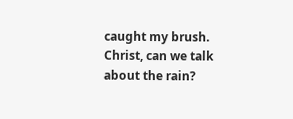caught my brush. Christ, can we talk about the rain?